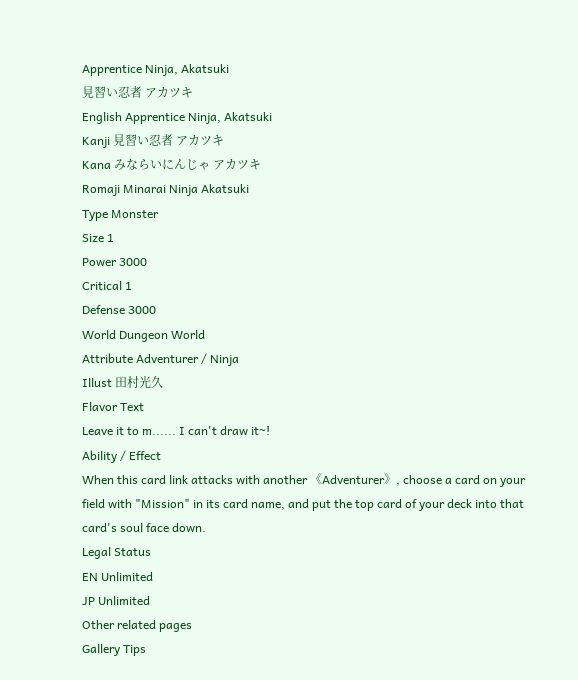Apprentice Ninja, Akatsuki
見習い忍者 アカツキ
English Apprentice Ninja, Akatsuki
Kanji 見習い忍者 アカツキ
Kana みならいにんじゃ アカツキ
Romaji Minarai Ninja Akatsuki
Type Monster
Size 1
Power 3000
Critical 1
Defense 3000
World Dungeon World
Attribute Adventurer / Ninja
Illust 田村光久
Flavor Text
Leave it to m...... I can't draw it~!
Ability / Effect
When this card link attacks with another 《Adventurer》, choose a card on your field with "Mission" in its card name, and put the top card of your deck into that card's soul face down.
Legal Status
EN Unlimited
JP Unlimited
Other related pages
Gallery Tips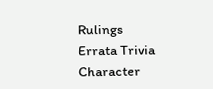Rulings
Errata Trivia Character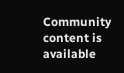Community content is available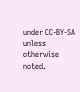under CC-BY-SA unless otherwise noted.